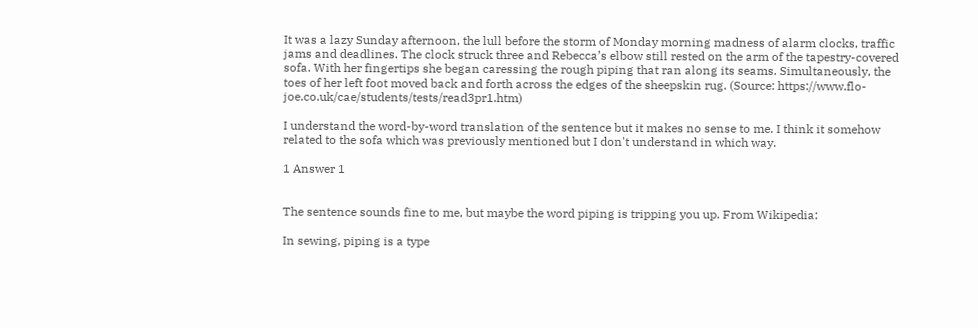It was a lazy Sunday afternoon, the lull before the storm of Monday morning madness of alarm clocks, traffic jams and deadlines. The clock struck three and Rebecca’s elbow still rested on the arm of the tapestry-covered sofa. With her fingertips she began caressing the rough piping that ran along its seams. Simultaneously, the toes of her left foot moved back and forth across the edges of the sheepskin rug. (Source: https://www.flo-joe.co.uk/cae/students/tests/read3pr1.htm)

I understand the word-by-word translation of the sentence but it makes no sense to me. I think it somehow related to the sofa which was previously mentioned but I don't understand in which way.

1 Answer 1


The sentence sounds fine to me, but maybe the word piping is tripping you up. From Wikipedia:

In sewing, piping is a type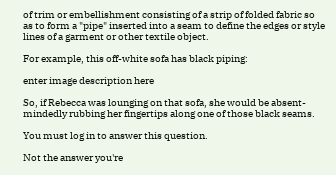of trim or embellishment consisting of a strip of folded fabric so as to form a "pipe" inserted into a seam to define the edges or style lines of a garment or other textile object.

For example, this off-white sofa has black piping:

enter image description here

So, if Rebecca was lounging on that sofa, she would be absent-mindedly rubbing her fingertips along one of those black seams.

You must log in to answer this question.

Not the answer you're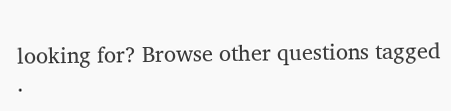looking for? Browse other questions tagged .